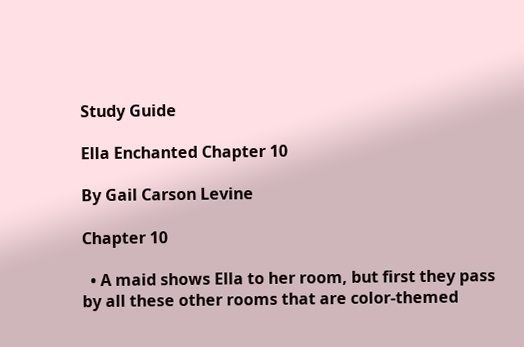Study Guide

Ella Enchanted Chapter 10

By Gail Carson Levine

Chapter 10

  • A maid shows Ella to her room, but first they pass by all these other rooms that are color-themed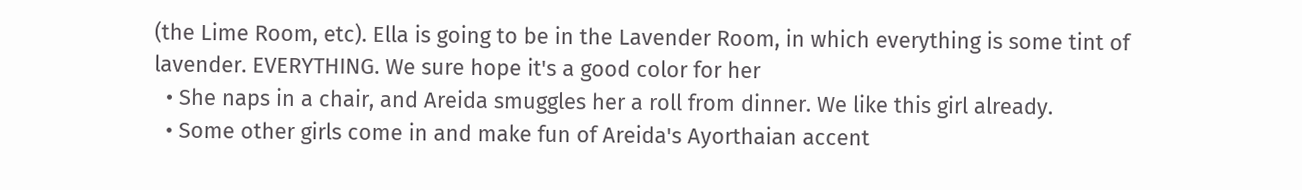(the Lime Room, etc). Ella is going to be in the Lavender Room, in which everything is some tint of lavender. EVERYTHING. We sure hope it's a good color for her
  • She naps in a chair, and Areida smuggles her a roll from dinner. We like this girl already.
  • Some other girls come in and make fun of Areida's Ayorthaian accent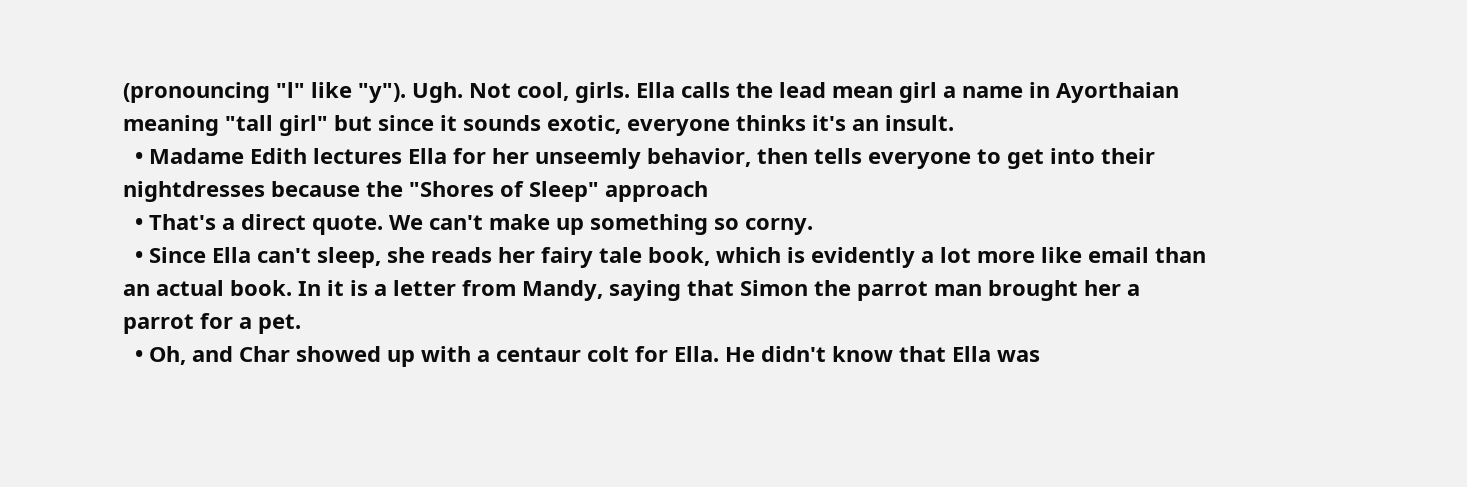(pronouncing "l" like "y"). Ugh. Not cool, girls. Ella calls the lead mean girl a name in Ayorthaian meaning "tall girl" but since it sounds exotic, everyone thinks it's an insult.
  • Madame Edith lectures Ella for her unseemly behavior, then tells everyone to get into their nightdresses because the "Shores of Sleep" approach
  • That's a direct quote. We can't make up something so corny.
  • Since Ella can't sleep, she reads her fairy tale book, which is evidently a lot more like email than an actual book. In it is a letter from Mandy, saying that Simon the parrot man brought her a parrot for a pet.
  • Oh, and Char showed up with a centaur colt for Ella. He didn't know that Ella was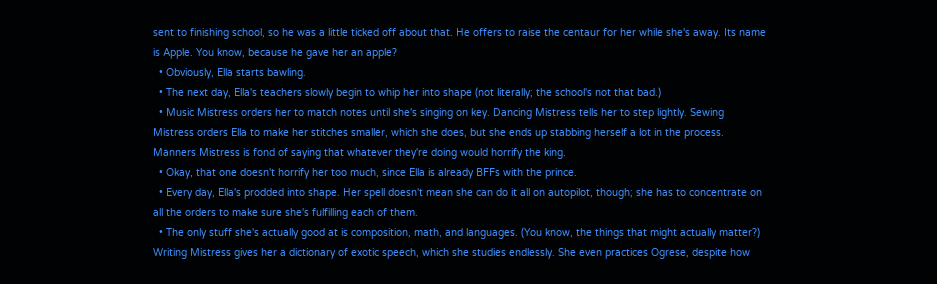sent to finishing school, so he was a little ticked off about that. He offers to raise the centaur for her while she's away. Its name is Apple. You know, because he gave her an apple?
  • Obviously, Ella starts bawling.
  • The next day, Ella's teachers slowly begin to whip her into shape (not literally; the school's not that bad.)
  • Music Mistress orders her to match notes until she's singing on key. Dancing Mistress tells her to step lightly. Sewing Mistress orders Ella to make her stitches smaller, which she does, but she ends up stabbing herself a lot in the process. Manners Mistress is fond of saying that whatever they're doing would horrify the king.
  • Okay, that one doesn't horrify her too much, since Ella is already BFFs with the prince.
  • Every day, Ella's prodded into shape. Her spell doesn't mean she can do it all on autopilot, though; she has to concentrate on all the orders to make sure she's fulfilling each of them.
  • The only stuff she's actually good at is composition, math, and languages. (You know, the things that might actually matter?) Writing Mistress gives her a dictionary of exotic speech, which she studies endlessly. She even practices Ogrese, despite how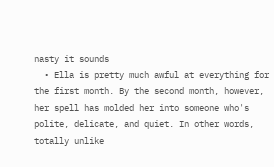nasty it sounds
  • Ella is pretty much awful at everything for the first month. By the second month, however, her spell has molded her into someone who's polite, delicate, and quiet. In other words, totally unlike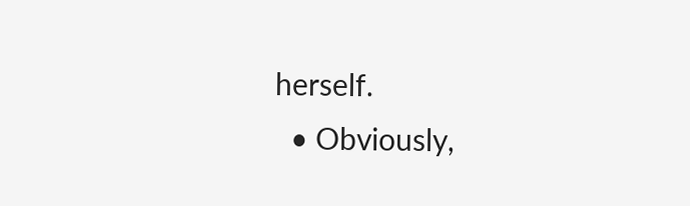herself.
  • Obviously,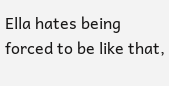Ella hates being forced to be like that,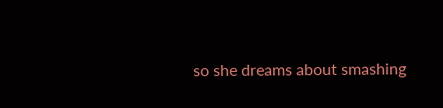so she dreams about smashing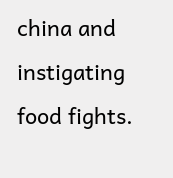china and instigating food fights.